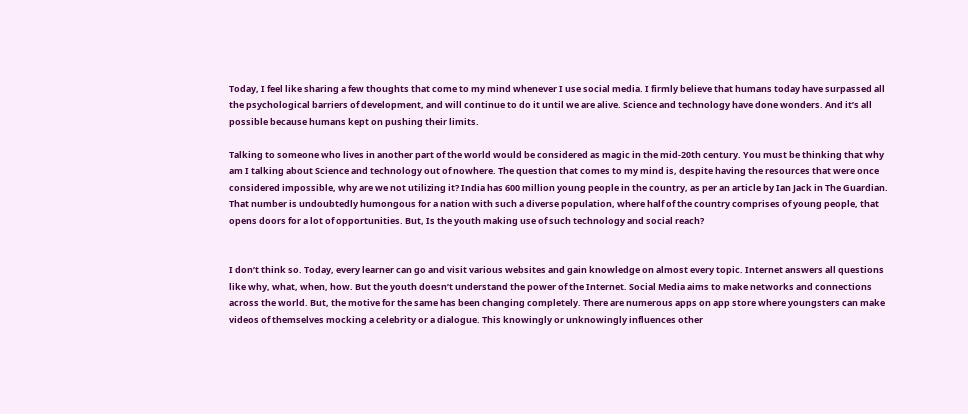Today, I feel like sharing a few thoughts that come to my mind whenever I use social media. I firmly believe that humans today have surpassed all the psychological barriers of development, and will continue to do it until we are alive. Science and technology have done wonders. And it’s all possible because humans kept on pushing their limits.

Talking to someone who lives in another part of the world would be considered as magic in the mid-20th century. You must be thinking that why am I talking about Science and technology out of nowhere. The question that comes to my mind is, despite having the resources that were once considered impossible, why are we not utilizing it? India has 600 million young people in the country, as per an article by Ian Jack in The Guardian. That number is undoubtedly humongous for a nation with such a diverse population, where half of the country comprises of young people, that opens doors for a lot of opportunities. But, Is the youth making use of such technology and social reach?


I don’t think so. Today, every learner can go and visit various websites and gain knowledge on almost every topic. Internet answers all questions like why, what, when, how. But the youth doesn’t understand the power of the Internet. Social Media aims to make networks and connections across the world. But, the motive for the same has been changing completely. There are numerous apps on app store where youngsters can make videos of themselves mocking a celebrity or a dialogue. This knowingly or unknowingly influences other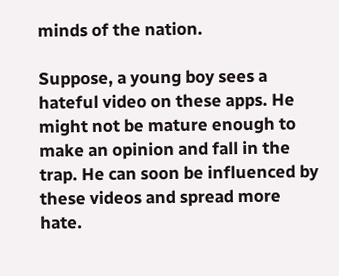minds of the nation.

Suppose, a young boy sees a hateful video on these apps. He might not be mature enough to make an opinion and fall in the trap. He can soon be influenced by these videos and spread more hate.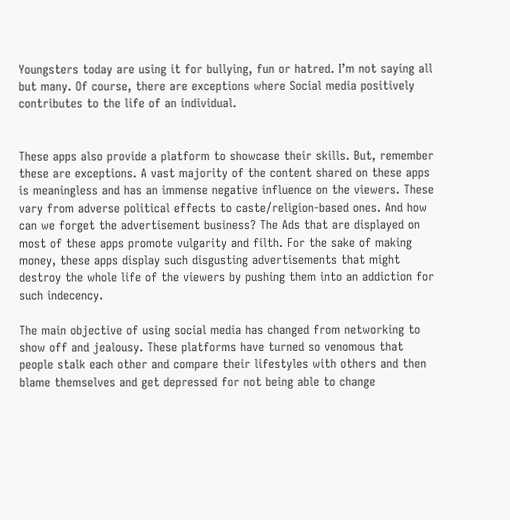Youngsters today are using it for bullying, fun or hatred. I’m not saying all but many. Of course, there are exceptions where Social media positively contributes to the life of an individual.


These apps also provide a platform to showcase their skills. But, remember these are exceptions. A vast majority of the content shared on these apps is meaningless and has an immense negative influence on the viewers. These vary from adverse political effects to caste/religion-based ones. And how can we forget the advertisement business? The Ads that are displayed on most of these apps promote vulgarity and filth. For the sake of making money, these apps display such disgusting advertisements that might destroy the whole life of the viewers by pushing them into an addiction for such indecency.

The main objective of using social media has changed from networking to show off and jealousy. These platforms have turned so venomous that people stalk each other and compare their lifestyles with others and then blame themselves and get depressed for not being able to change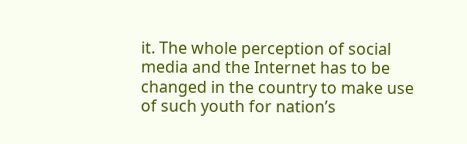it. The whole perception of social media and the Internet has to be changed in the country to make use of such youth for nation’s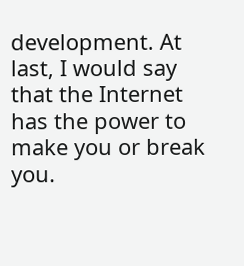development. At last, I would say that the Internet has the power to make you or break you.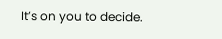It’s on you to decide.